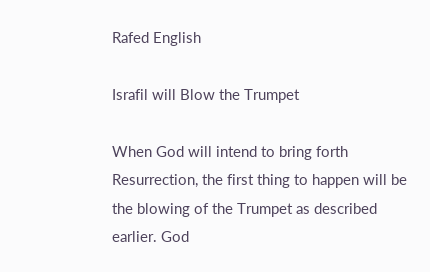Rafed English

Israfil will Blow the Trumpet

When God will intend to bring forth Resurrection, the first thing to happen will be the blowing of the Trumpet as described earlier. God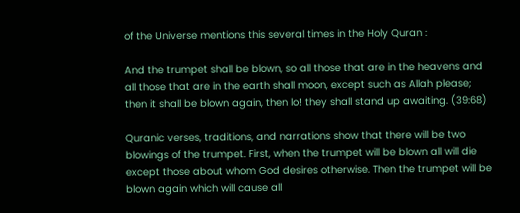of the Universe mentions this several times in the Holy Quran :

And the trumpet shall be blown, so all those that are in the heavens and all those that are in the earth shall moon, except such as Allah please; then it shall be blown again, then lo! they shall stand up awaiting. (39:68)

Quranic verses, traditions, and narrations show that there will be two blowings of the trumpet. First, when the trumpet will be blown all will die except those about whom God desires otherwise. Then the trumpet will be blown again which will cause all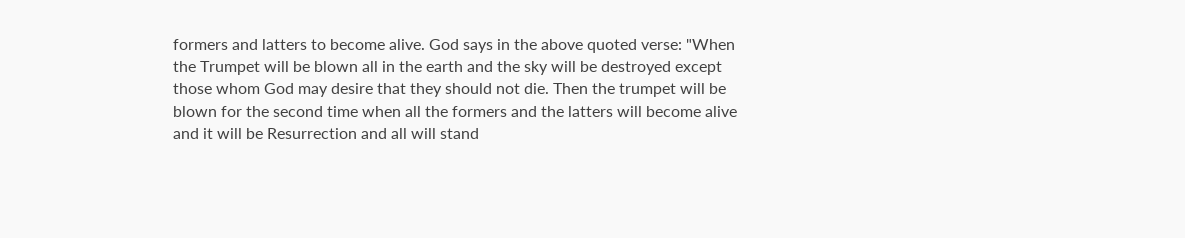formers and latters to become alive. God says in the above quoted verse: "When the Trumpet will be blown all in the earth and the sky will be destroyed except those whom God may desire that they should not die. Then the trumpet will be blown for the second time when all the formers and the latters will become alive and it will be Resurrection and all will stand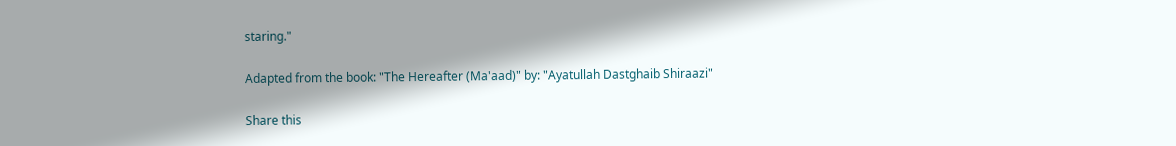staring."

Adapted from the book: "The Hereafter (Ma'aad)" by: "Ayatullah Dastghaib Shiraazi"

Share this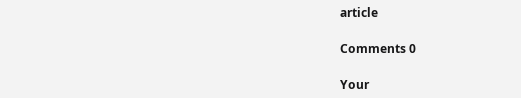article

Comments 0

Your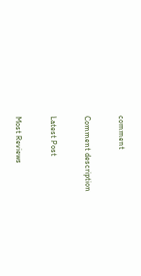comment

Comment description

Latest Post

Most Reviews